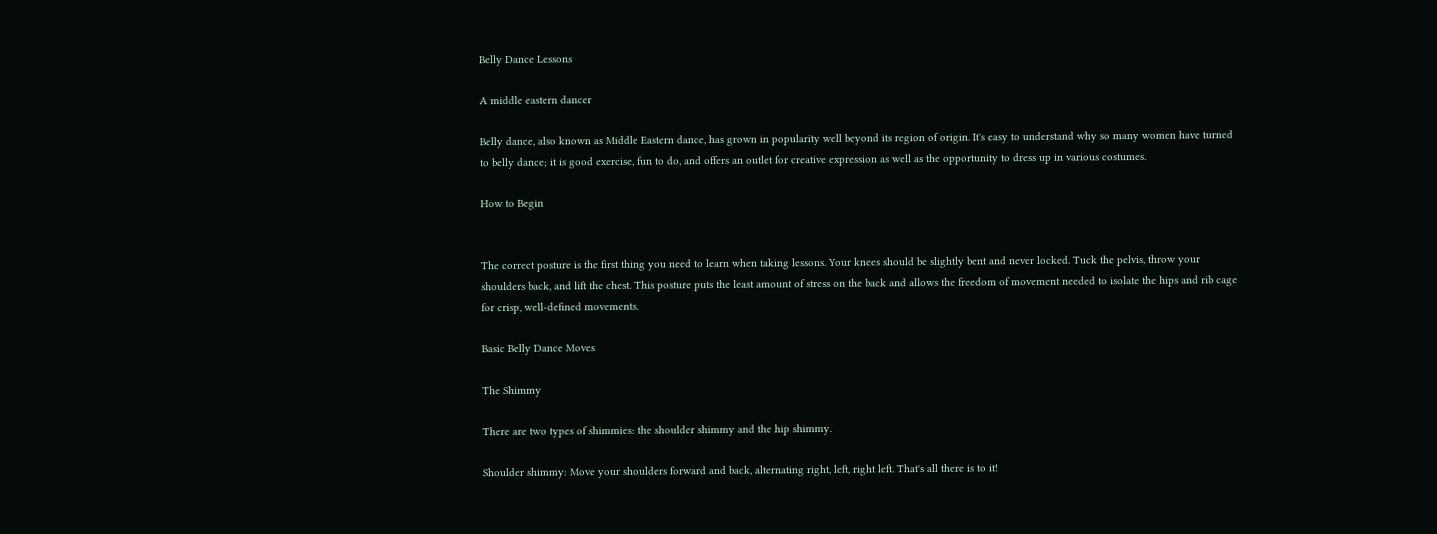Belly Dance Lessons

A middle eastern dancer

Belly dance, also known as Middle Eastern dance, has grown in popularity well beyond its region of origin. It's easy to understand why so many women have turned to belly dance; it is good exercise, fun to do, and offers an outlet for creative expression as well as the opportunity to dress up in various costumes.

How to Begin


The correct posture is the first thing you need to learn when taking lessons. Your knees should be slightly bent and never locked. Tuck the pelvis, throw your shoulders back, and lift the chest. This posture puts the least amount of stress on the back and allows the freedom of movement needed to isolate the hips and rib cage for crisp, well-defined movements.

Basic Belly Dance Moves

The Shimmy

There are two types of shimmies: the shoulder shimmy and the hip shimmy.

Shoulder shimmy: Move your shoulders forward and back, alternating right, left, right left. That's all there is to it!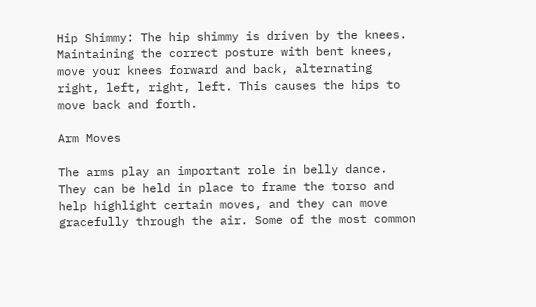Hip Shimmy: The hip shimmy is driven by the knees. Maintaining the correct posture with bent knees, move your knees forward and back, alternating right, left, right, left. This causes the hips to move back and forth.

Arm Moves

The arms play an important role in belly dance. They can be held in place to frame the torso and help highlight certain moves, and they can move gracefully through the air. Some of the most common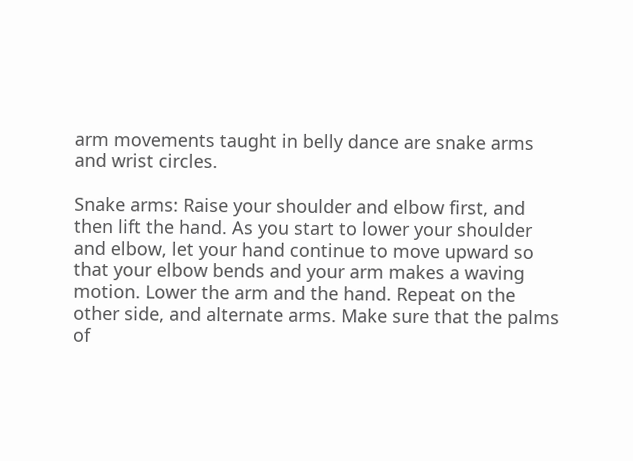arm movements taught in belly dance are snake arms and wrist circles.

Snake arms: Raise your shoulder and elbow first, and then lift the hand. As you start to lower your shoulder and elbow, let your hand continue to move upward so that your elbow bends and your arm makes a waving motion. Lower the arm and the hand. Repeat on the other side, and alternate arms. Make sure that the palms of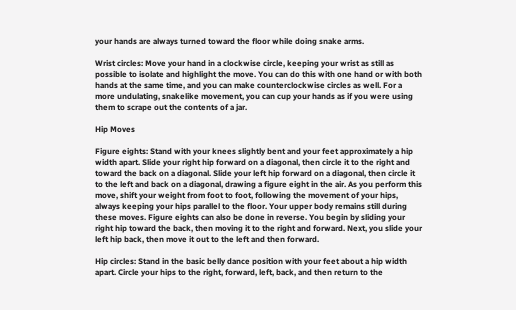your hands are always turned toward the floor while doing snake arms.

Wrist circles: Move your hand in a clockwise circle, keeping your wrist as still as possible to isolate and highlight the move. You can do this with one hand or with both hands at the same time, and you can make counterclockwise circles as well. For a more undulating, snakelike movement, you can cup your hands as if you were using them to scrape out the contents of a jar.

Hip Moves

Figure eights: Stand with your knees slightly bent and your feet approximately a hip width apart. Slide your right hip forward on a diagonal, then circle it to the right and toward the back on a diagonal. Slide your left hip forward on a diagonal, then circle it to the left and back on a diagonal, drawing a figure eight in the air. As you perform this move, shift your weight from foot to foot, following the movement of your hips, always keeping your hips parallel to the floor. Your upper body remains still during these moves. Figure eights can also be done in reverse. You begin by sliding your right hip toward the back, then moving it to the right and forward. Next, you slide your left hip back, then move it out to the left and then forward.

Hip circles: Stand in the basic belly dance position with your feet about a hip width apart. Circle your hips to the right, forward, left, back, and then return to the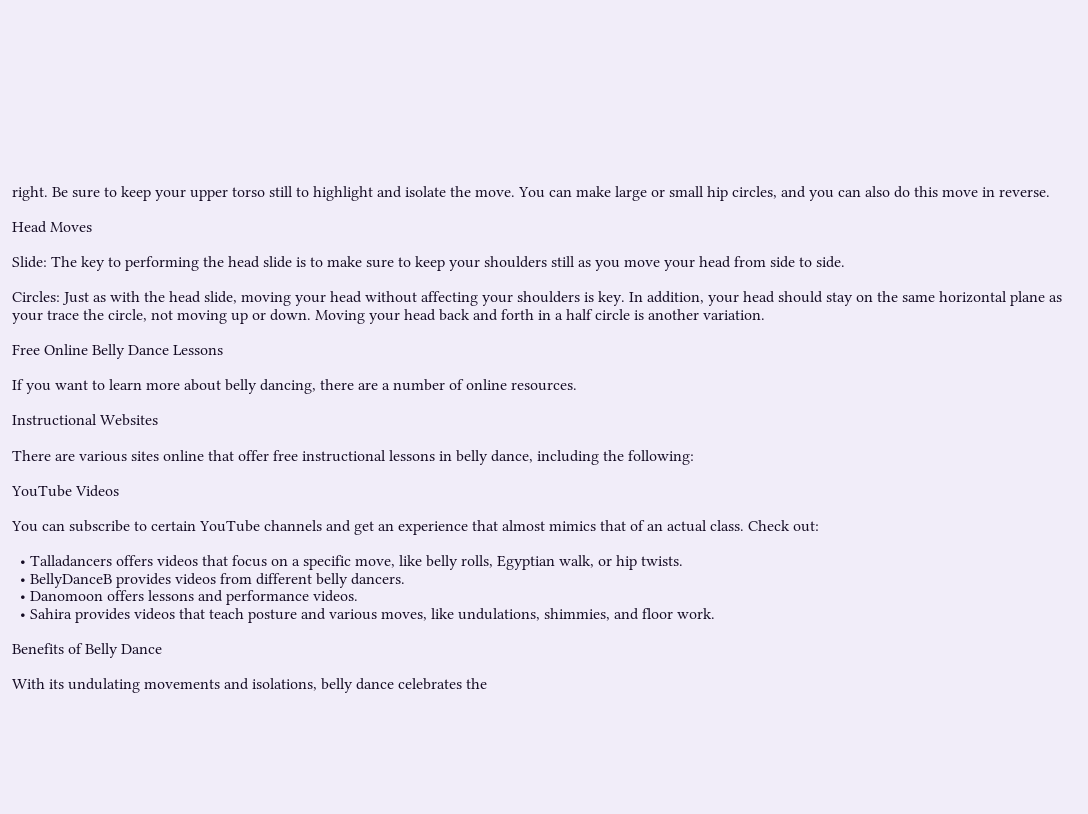right. Be sure to keep your upper torso still to highlight and isolate the move. You can make large or small hip circles, and you can also do this move in reverse.

Head Moves

Slide: The key to performing the head slide is to make sure to keep your shoulders still as you move your head from side to side.

Circles: Just as with the head slide, moving your head without affecting your shoulders is key. In addition, your head should stay on the same horizontal plane as your trace the circle, not moving up or down. Moving your head back and forth in a half circle is another variation.

Free Online Belly Dance Lessons

If you want to learn more about belly dancing, there are a number of online resources.

Instructional Websites

There are various sites online that offer free instructional lessons in belly dance, including the following:

YouTube Videos

You can subscribe to certain YouTube channels and get an experience that almost mimics that of an actual class. Check out:

  • Talladancers offers videos that focus on a specific move, like belly rolls, Egyptian walk, or hip twists.
  • BellyDanceB provides videos from different belly dancers.
  • Danomoon offers lessons and performance videos.
  • Sahira provides videos that teach posture and various moves, like undulations, shimmies, and floor work.

Benefits of Belly Dance

With its undulating movements and isolations, belly dance celebrates the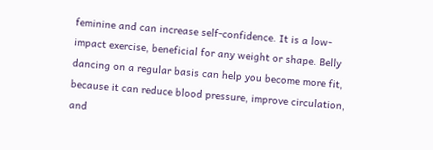feminine and can increase self-confidence. It is a low-impact exercise, beneficial for any weight or shape. Belly dancing on a regular basis can help you become more fit, because it can reduce blood pressure, improve circulation, and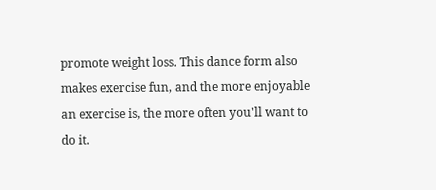promote weight loss. This dance form also makes exercise fun, and the more enjoyable an exercise is, the more often you'll want to do it.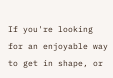If you're looking for an enjoyable way to get in shape, or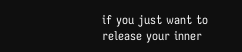if you just want to release your inner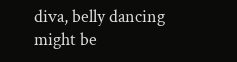diva, belly dancing might be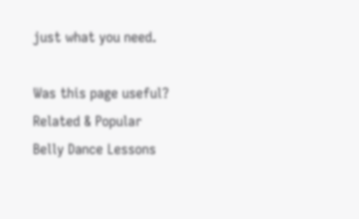just what you need.

Was this page useful?
Related & Popular
Belly Dance Lessons